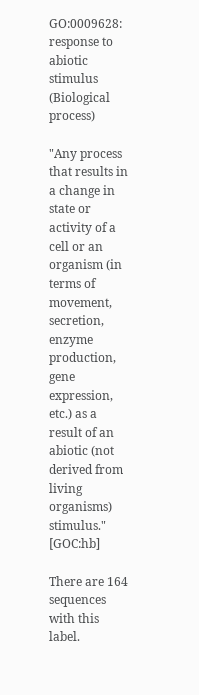GO:0009628: response to abiotic stimulus (Biological process)

"Any process that results in a change in state or activity of a cell or an organism (in terms of movement, secretion, enzyme production, gene expression, etc.) as a result of an abiotic (not derived from living organisms) stimulus." [GOC:hb]

There are 164 sequences with this label.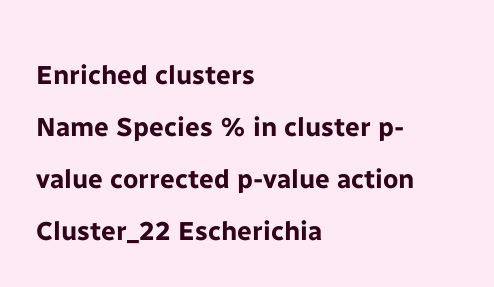Enriched clusters
Name Species % in cluster p-value corrected p-value action
Cluster_22 Escherichia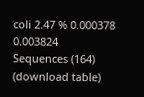coli 2.47 % 0.000378 0.003824
Sequences (164) (download table)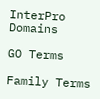InterPro Domains

GO Terms

Family Terms